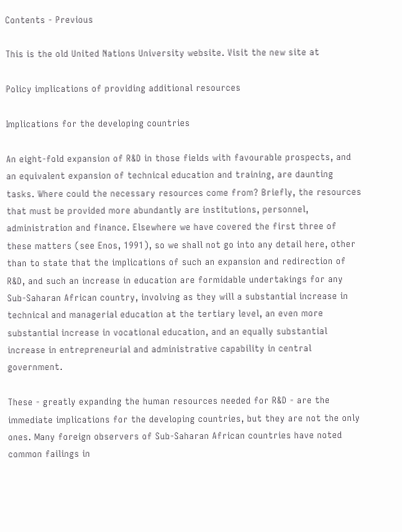Contents - Previous

This is the old United Nations University website. Visit the new site at

Policy implications of providing additional resources

Implications for the developing countries

An eight-fold expansion of R&D in those fields with favourable prospects, and an equivalent expansion of technical education and training, are daunting tasks. Where could the necessary resources come from? Briefly, the resources that must be provided more abundantly are institutions, personnel, administration and finance. Elsewhere we have covered the first three of these matters (see Enos, 1991), so we shall not go into any detail here, other than to state that the implications of such an expansion and redirection of R&D, and such an increase in education are formidable undertakings for any Sub-Saharan African country, involving as they will a substantial increase in technical and managerial education at the tertiary level, an even more substantial increase in vocational education, and an equally substantial increase in entrepreneurial and administrative capability in central government.

These - greatly expanding the human resources needed for R&D - are the immediate implications for the developing countries, but they are not the only ones. Many foreign observers of Sub-Saharan African countries have noted common failings in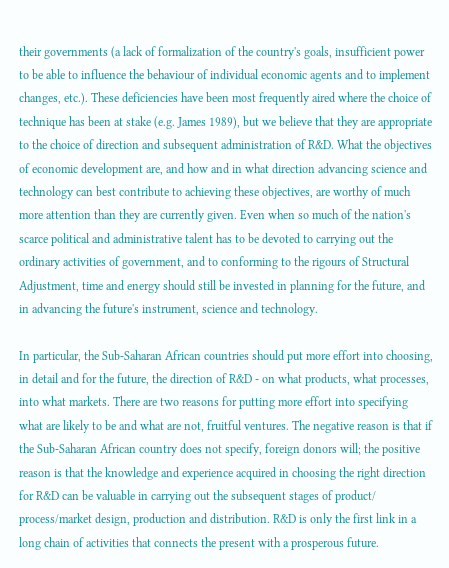their governments (a lack of formalization of the country's goals, insufficient power to be able to influence the behaviour of individual economic agents and to implement changes, etc.). These deficiencies have been most frequently aired where the choice of technique has been at stake (e.g. James 1989), but we believe that they are appropriate to the choice of direction and subsequent administration of R&D. What the objectives of economic development are, and how and in what direction advancing science and technology can best contribute to achieving these objectives, are worthy of much more attention than they are currently given. Even when so much of the nation's scarce political and administrative talent has to be devoted to carrying out the ordinary activities of government, and to conforming to the rigours of Structural Adjustment, time and energy should still be invested in planning for the future, and in advancing the future's instrument, science and technology.

In particular, the Sub-Saharan African countries should put more effort into choosing, in detail and for the future, the direction of R&D - on what products, what processes, into what markets. There are two reasons for putting more effort into specifying what are likely to be and what are not, fruitful ventures. The negative reason is that if the Sub-Saharan African country does not specify, foreign donors will; the positive reason is that the knowledge and experience acquired in choosing the right direction for R&D can be valuable in carrying out the subsequent stages of product/ process/market design, production and distribution. R&D is only the first link in a long chain of activities that connects the present with a prosperous future.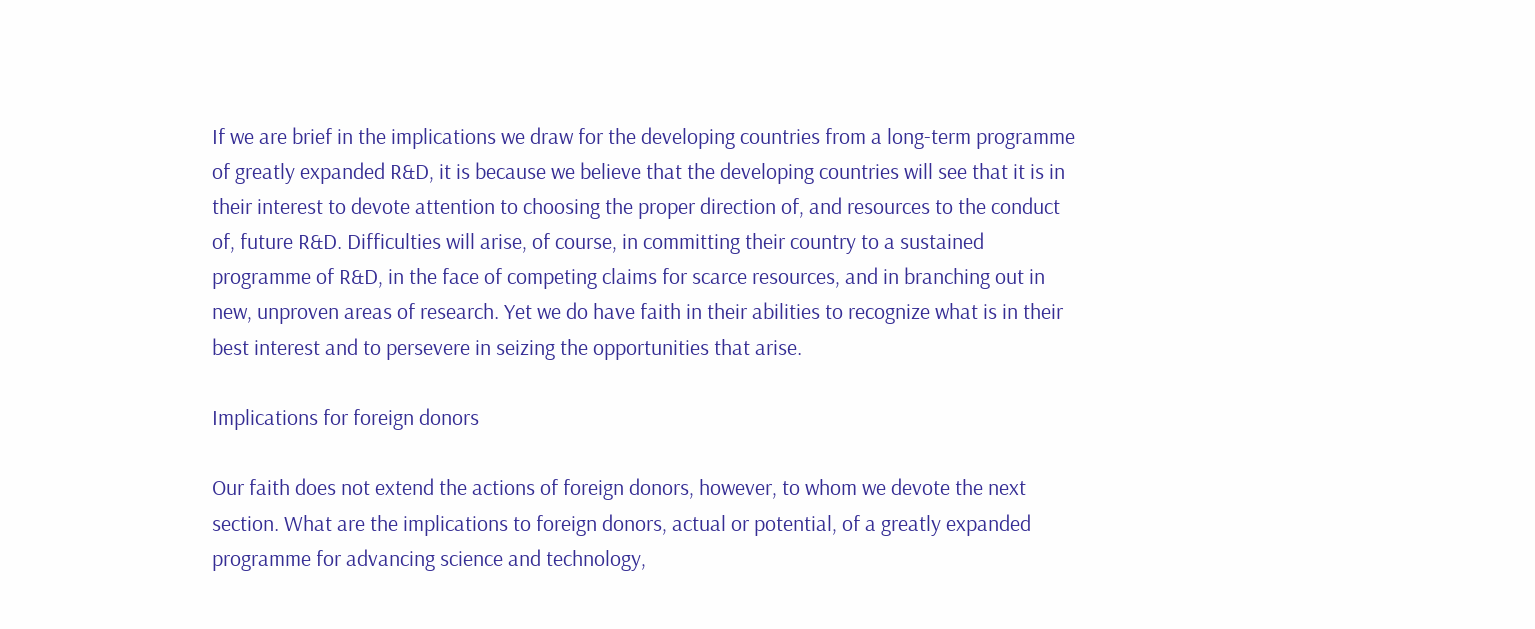If we are brief in the implications we draw for the developing countries from a long-term programme of greatly expanded R&D, it is because we believe that the developing countries will see that it is in their interest to devote attention to choosing the proper direction of, and resources to the conduct of, future R&D. Difficulties will arise, of course, in committing their country to a sustained programme of R&D, in the face of competing claims for scarce resources, and in branching out in new, unproven areas of research. Yet we do have faith in their abilities to recognize what is in their best interest and to persevere in seizing the opportunities that arise.

Implications for foreign donors

Our faith does not extend the actions of foreign donors, however, to whom we devote the next section. What are the implications to foreign donors, actual or potential, of a greatly expanded programme for advancing science and technology,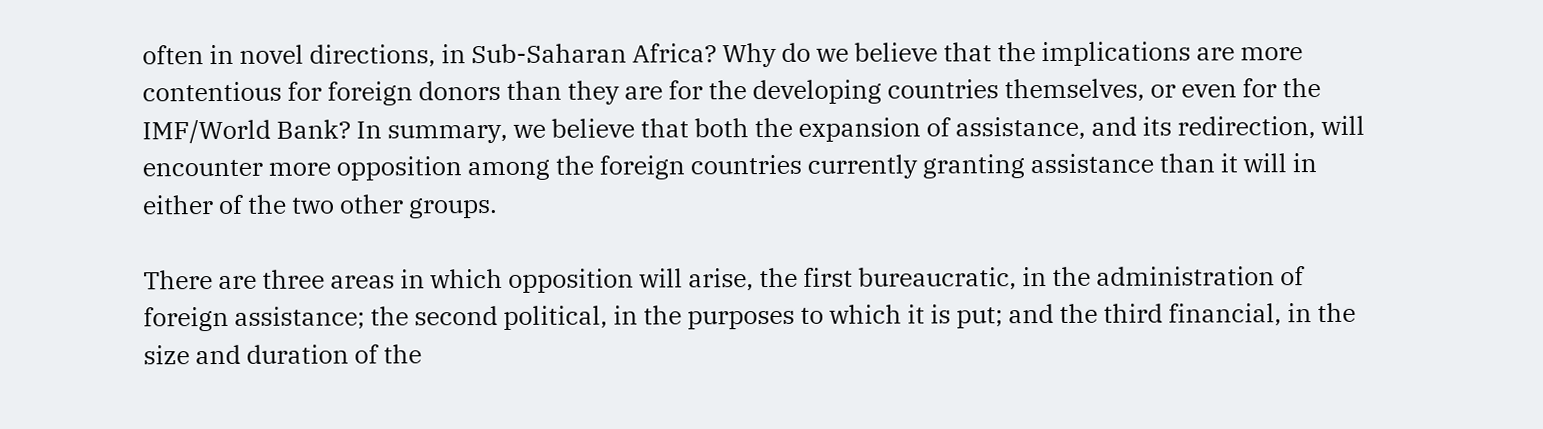often in novel directions, in Sub-Saharan Africa? Why do we believe that the implications are more contentious for foreign donors than they are for the developing countries themselves, or even for the IMF/World Bank? In summary, we believe that both the expansion of assistance, and its redirection, will encounter more opposition among the foreign countries currently granting assistance than it will in either of the two other groups.

There are three areas in which opposition will arise, the first bureaucratic, in the administration of foreign assistance; the second political, in the purposes to which it is put; and the third financial, in the size and duration of the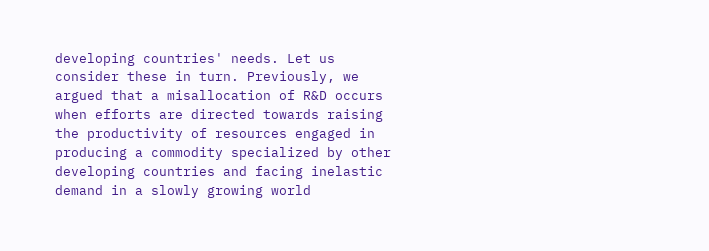developing countries' needs. Let us consider these in turn. Previously, we argued that a misallocation of R&D occurs when efforts are directed towards raising the productivity of resources engaged in producing a commodity specialized by other developing countries and facing inelastic demand in a slowly growing world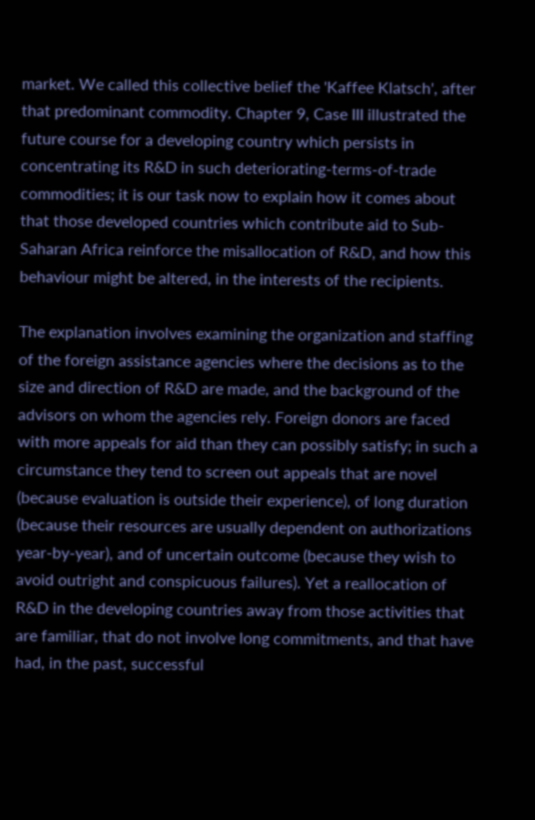market. We called this collective belief the 'Kaffee Klatsch', after that predominant commodity. Chapter 9, Case III illustrated the future course for a developing country which persists in concentrating its R&D in such deteriorating-terms-of-trade commodities; it is our task now to explain how it comes about that those developed countries which contribute aid to Sub-Saharan Africa reinforce the misallocation of R&D, and how this behaviour might be altered, in the interests of the recipients.

The explanation involves examining the organization and staffing of the foreign assistance agencies where the decisions as to the size and direction of R&D are made, and the background of the advisors on whom the agencies rely. Foreign donors are faced with more appeals for aid than they can possibly satisfy; in such a circumstance they tend to screen out appeals that are novel (because evaluation is outside their experience), of long duration (because their resources are usually dependent on authorizations year-by-year), and of uncertain outcome (because they wish to avoid outright and conspicuous failures). Yet a reallocation of R&D in the developing countries away from those activities that are familiar, that do not involve long commitments, and that have had, in the past, successful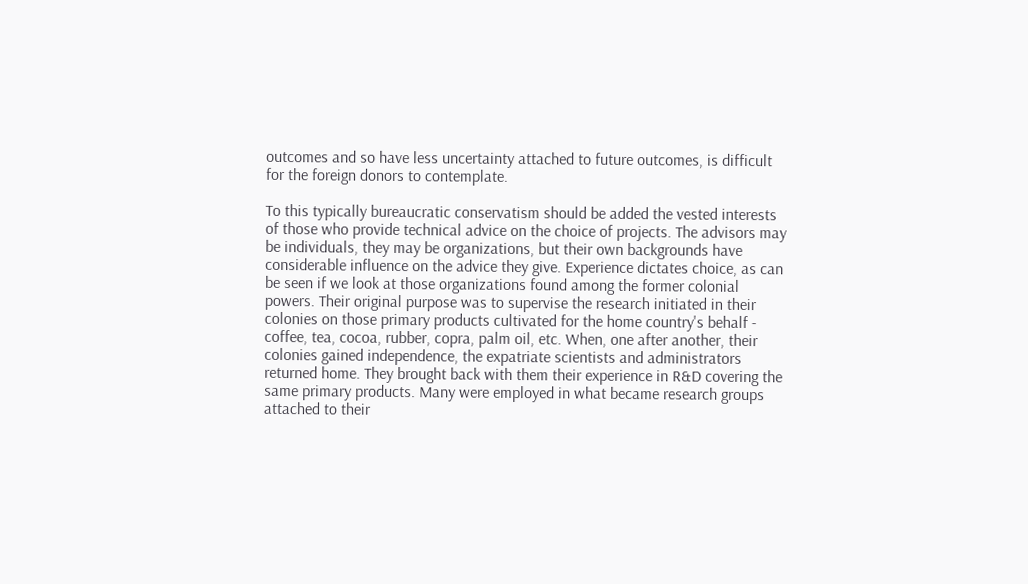outcomes and so have less uncertainty attached to future outcomes, is difficult for the foreign donors to contemplate.

To this typically bureaucratic conservatism should be added the vested interests of those who provide technical advice on the choice of projects. The advisors may be individuals, they may be organizations, but their own backgrounds have considerable influence on the advice they give. Experience dictates choice, as can be seen if we look at those organizations found among the former colonial powers. Their original purpose was to supervise the research initiated in their colonies on those primary products cultivated for the home country's behalf - coffee, tea, cocoa, rubber, copra, palm oil, etc. When, one after another, their colonies gained independence, the expatriate scientists and administrators returned home. They brought back with them their experience in R&D covering the same primary products. Many were employed in what became research groups attached to their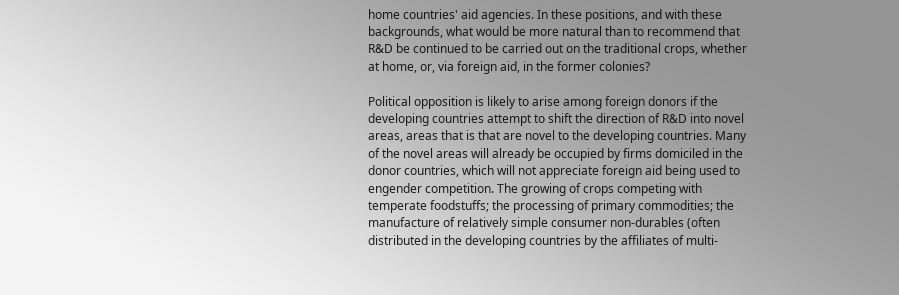home countries' aid agencies. In these positions, and with these backgrounds, what would be more natural than to recommend that R&D be continued to be carried out on the traditional crops, whether at home, or, via foreign aid, in the former colonies?

Political opposition is likely to arise among foreign donors if the developing countries attempt to shift the direction of R&D into novel areas, areas that is that are novel to the developing countries. Many of the novel areas will already be occupied by firms domiciled in the donor countries, which will not appreciate foreign aid being used to engender competition. The growing of crops competing with temperate foodstuffs; the processing of primary commodities; the manufacture of relatively simple consumer non-durables (often distributed in the developing countries by the affiliates of multi-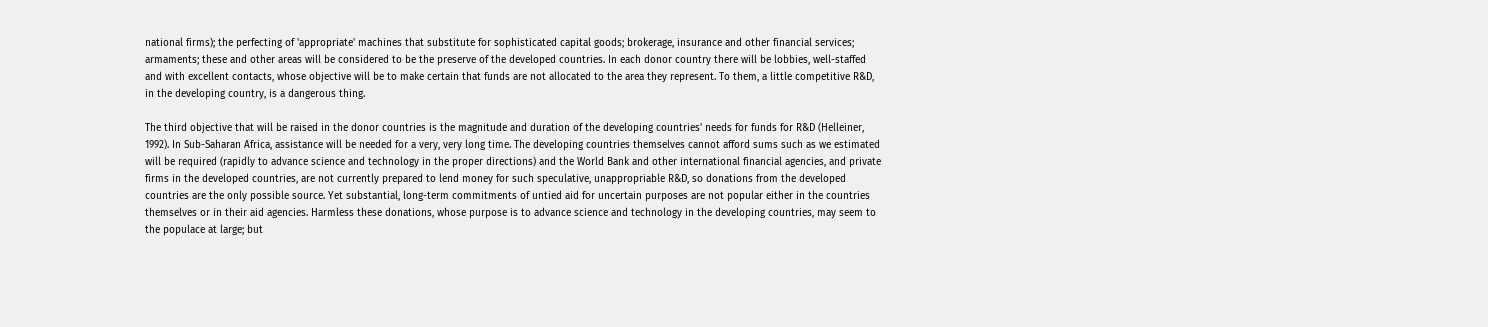national firms); the perfecting of 'appropriate' machines that substitute for sophisticated capital goods; brokerage, insurance and other financial services; armaments; these and other areas will be considered to be the preserve of the developed countries. In each donor country there will be lobbies, well-staffed and with excellent contacts, whose objective will be to make certain that funds are not allocated to the area they represent. To them, a little competitive R&D, in the developing country, is a dangerous thing.

The third objective that will be raised in the donor countries is the magnitude and duration of the developing countries' needs for funds for R&D (Helleiner, 1992). In Sub-Saharan Africa, assistance will be needed for a very, very long time. The developing countries themselves cannot afford sums such as we estimated will be required (rapidly to advance science and technology in the proper directions) and the World Bank and other international financial agencies, and private firms in the developed countries, are not currently prepared to lend money for such speculative, unappropriable R&D, so donations from the developed countries are the only possible source. Yet substantial, long-term commitments of untied aid for uncertain purposes are not popular either in the countries themselves or in their aid agencies. Harmless these donations, whose purpose is to advance science and technology in the developing countries, may seem to the populace at large; but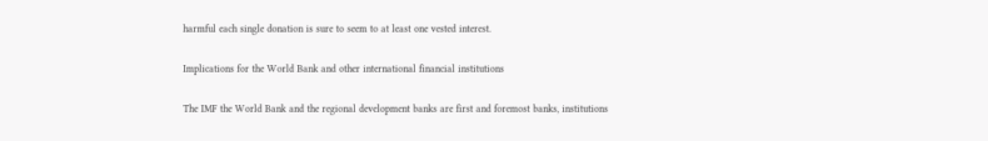harmful each single donation is sure to seem to at least one vested interest.

Implications for the World Bank and other international financial institutions

The IMF the World Bank and the regional development banks are first and foremost banks, institutions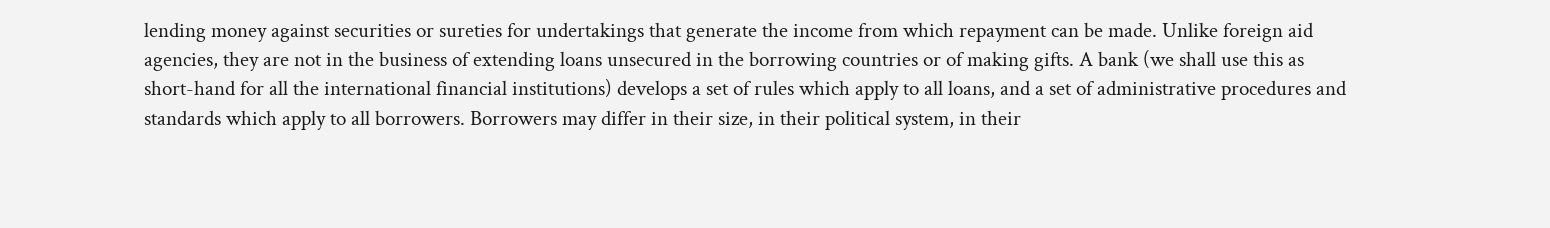lending money against securities or sureties for undertakings that generate the income from which repayment can be made. Unlike foreign aid agencies, they are not in the business of extending loans unsecured in the borrowing countries or of making gifts. A bank (we shall use this as short-hand for all the international financial institutions) develops a set of rules which apply to all loans, and a set of administrative procedures and standards which apply to all borrowers. Borrowers may differ in their size, in their political system, in their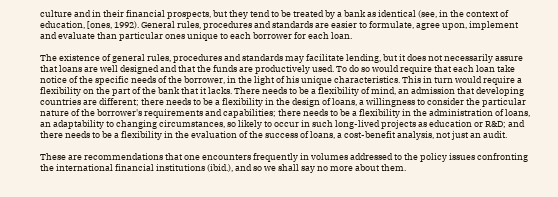culture and in their financial prospects, but they tend to be treated by a bank as identical (see, in the context of education, [ones, 1992). General rules, procedures and standards are easier to formulate, agree upon, implement and evaluate than particular ones unique to each borrower for each loan.

The existence of general rules, procedures and standards may facilitate lending, but it does not necessarily assure that loans are well designed and that the funds are productively used. To do so would require that each loan take notice of the specific needs of the borrower, in the light of his unique characteristics. This in turn would require a flexibility on the part of the bank that it lacks. There needs to be a flexibility of mind, an admission that developing countries are different; there needs to be a flexibility in the design of loans, a willingness to consider the particular nature of the borrower's requirements and capabilities; there needs to be a flexibility in the administration of loans, an adaptability to changing circumstances, so likely to occur in such long-lived projects as education or R&D; and there needs to be a flexibility in the evaluation of the success of loans, a cost-benefit analysis, not just an audit.

These are recommendations that one encounters frequently in volumes addressed to the policy issues confronting the international financial institutions (ibid.), and so we shall say no more about them.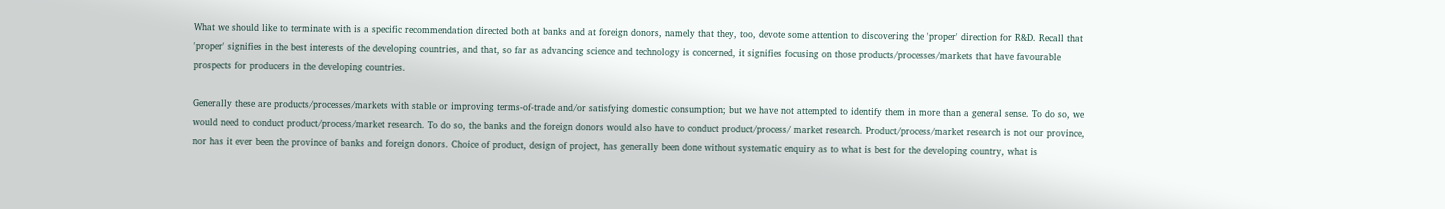What we should like to terminate with is a specific recommendation directed both at banks and at foreign donors, namely that they, too, devote some attention to discovering the 'proper' direction for R&D. Recall that 'proper' signifies in the best interests of the developing countries, and that, so far as advancing science and technology is concerned, it signifies focusing on those products/processes/markets that have favourable prospects for producers in the developing countries.

Generally these are products/processes/markets with stable or improving terms-of-trade and/or satisfying domestic consumption; but we have not attempted to identify them in more than a general sense. To do so, we would need to conduct product/process/market research. To do so, the banks and the foreign donors would also have to conduct product/process/ market research. Product/process/market research is not our province, nor has it ever been the province of banks and foreign donors. Choice of product, design of project, has generally been done without systematic enquiry as to what is best for the developing country, what is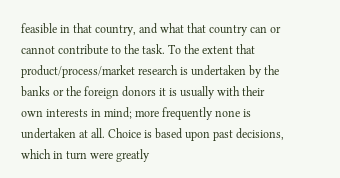feasible in that country, and what that country can or cannot contribute to the task. To the extent that product/process/market research is undertaken by the banks or the foreign donors it is usually with their own interests in mind; more frequently none is undertaken at all. Choice is based upon past decisions, which in turn were greatly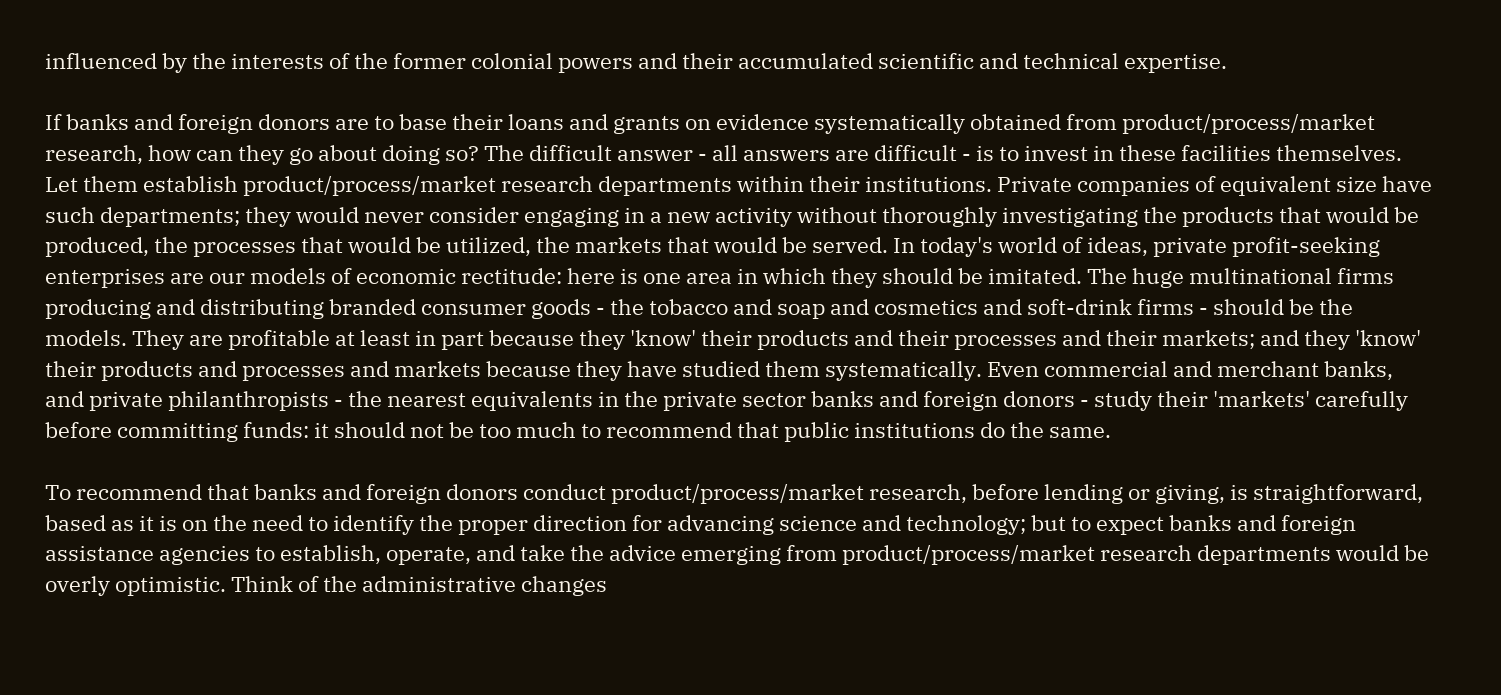influenced by the interests of the former colonial powers and their accumulated scientific and technical expertise.

If banks and foreign donors are to base their loans and grants on evidence systematically obtained from product/process/market research, how can they go about doing so? The difficult answer - all answers are difficult - is to invest in these facilities themselves. Let them establish product/process/market research departments within their institutions. Private companies of equivalent size have such departments; they would never consider engaging in a new activity without thoroughly investigating the products that would be produced, the processes that would be utilized, the markets that would be served. In today's world of ideas, private profit-seeking enterprises are our models of economic rectitude: here is one area in which they should be imitated. The huge multinational firms producing and distributing branded consumer goods - the tobacco and soap and cosmetics and soft-drink firms - should be the models. They are profitable at least in part because they 'know' their products and their processes and their markets; and they 'know' their products and processes and markets because they have studied them systematically. Even commercial and merchant banks, and private philanthropists - the nearest equivalents in the private sector banks and foreign donors - study their 'markets' carefully before committing funds: it should not be too much to recommend that public institutions do the same.

To recommend that banks and foreign donors conduct product/process/market research, before lending or giving, is straightforward, based as it is on the need to identify the proper direction for advancing science and technology; but to expect banks and foreign assistance agencies to establish, operate, and take the advice emerging from product/process/market research departments would be overly optimistic. Think of the administrative changes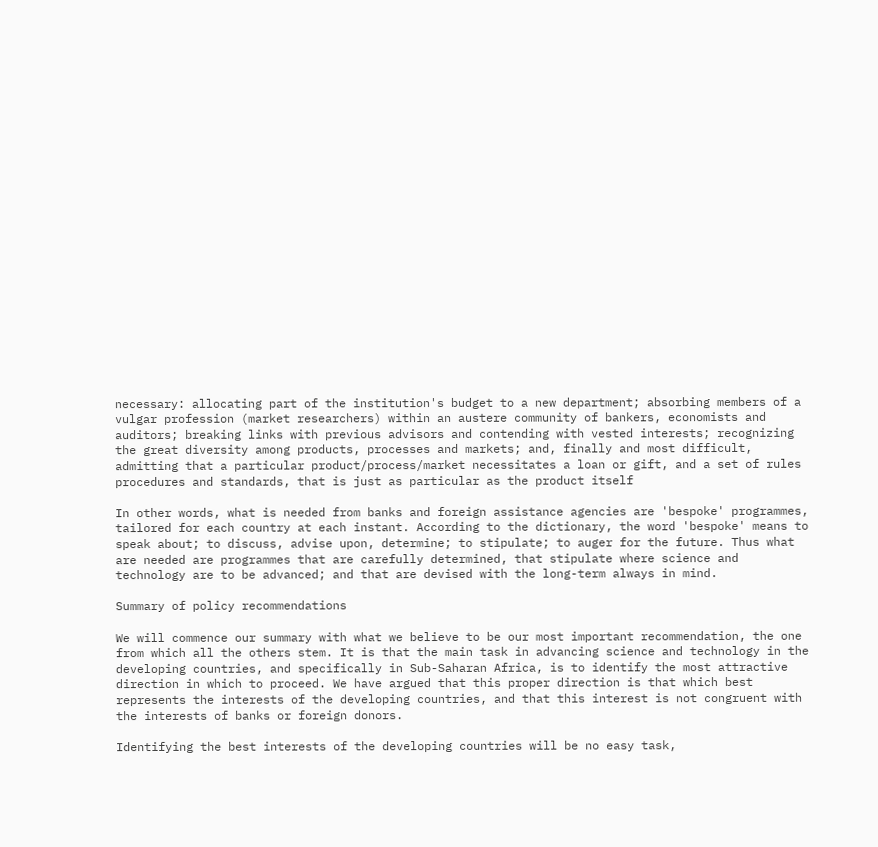necessary: allocating part of the institution's budget to a new department; absorbing members of a vulgar profession (market researchers) within an austere community of bankers, economists and auditors; breaking links with previous advisors and contending with vested interests; recognizing the great diversity among products, processes and markets; and, finally and most difficult, admitting that a particular product/process/market necessitates a loan or gift, and a set of rules procedures and standards, that is just as particular as the product itself

In other words, what is needed from banks and foreign assistance agencies are 'bespoke' programmes, tailored for each country at each instant. According to the dictionary, the word 'bespoke' means to speak about; to discuss, advise upon, determine; to stipulate; to auger for the future. Thus what are needed are programmes that are carefully determined, that stipulate where science and technology are to be advanced; and that are devised with the long-term always in mind.

Summary of policy recommendations

We will commence our summary with what we believe to be our most important recommendation, the one from which all the others stem. It is that the main task in advancing science and technology in the developing countries, and specifically in Sub-Saharan Africa, is to identify the most attractive direction in which to proceed. We have argued that this proper direction is that which best represents the interests of the developing countries, and that this interest is not congruent with the interests of banks or foreign donors.

Identifying the best interests of the developing countries will be no easy task,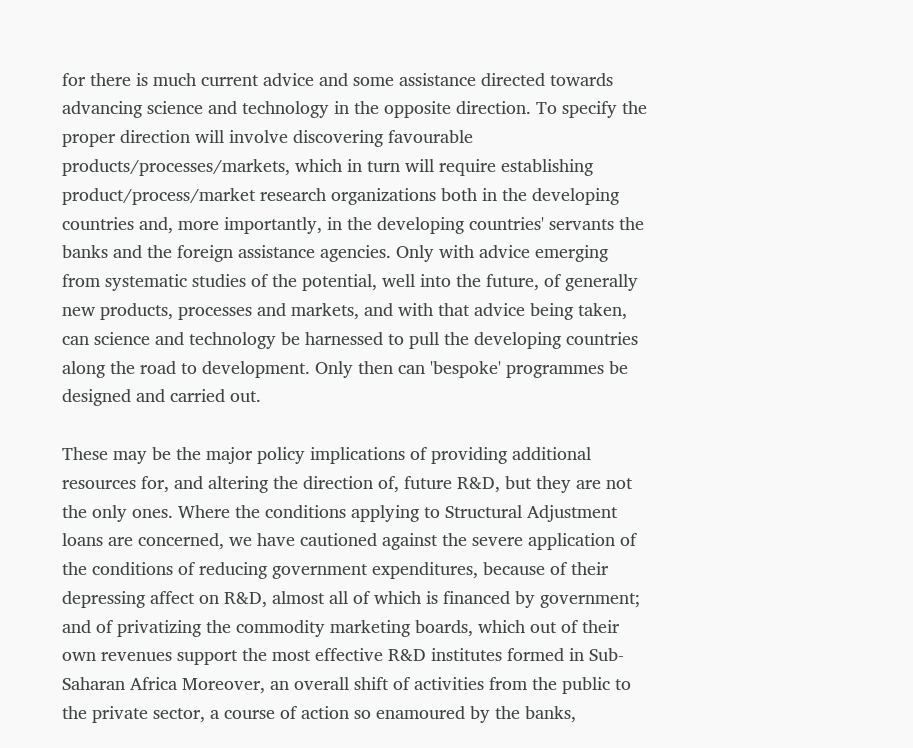for there is much current advice and some assistance directed towards advancing science and technology in the opposite direction. To specify the proper direction will involve discovering favourable products/processes/markets, which in turn will require establishing product/process/market research organizations both in the developing countries and, more importantly, in the developing countries' servants the banks and the foreign assistance agencies. Only with advice emerging from systematic studies of the potential, well into the future, of generally new products, processes and markets, and with that advice being taken, can science and technology be harnessed to pull the developing countries along the road to development. Only then can 'bespoke' programmes be designed and carried out.

These may be the major policy implications of providing additional resources for, and altering the direction of, future R&D, but they are not the only ones. Where the conditions applying to Structural Adjustment loans are concerned, we have cautioned against the severe application of the conditions of reducing government expenditures, because of their depressing affect on R&D, almost all of which is financed by government; and of privatizing the commodity marketing boards, which out of their own revenues support the most effective R&D institutes formed in Sub-Saharan Africa Moreover, an overall shift of activities from the public to the private sector, a course of action so enamoured by the banks,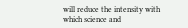will reduce the intensity with which science and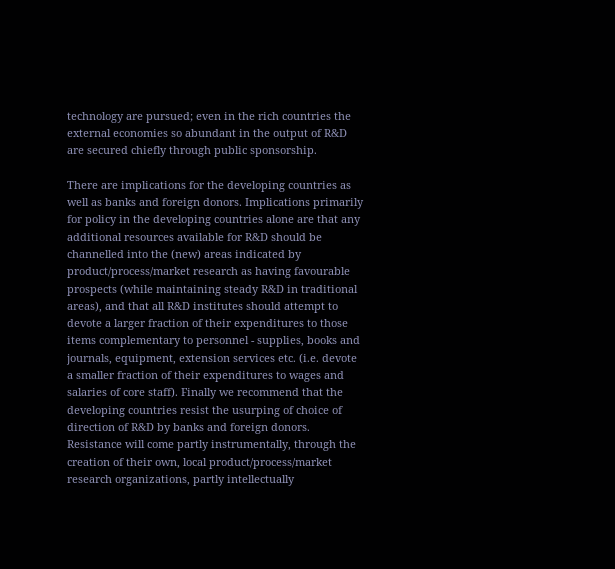technology are pursued; even in the rich countries the external economies so abundant in the output of R&D are secured chiefly through public sponsorship.

There are implications for the developing countries as well as banks and foreign donors. Implications primarily for policy in the developing countries alone are that any additional resources available for R&D should be channelled into the (new) areas indicated by product/process/market research as having favourable prospects (while maintaining steady R&D in traditional areas), and that all R&D institutes should attempt to devote a larger fraction of their expenditures to those items complementary to personnel - supplies, books and journals, equipment, extension services etc. (i.e. devote a smaller fraction of their expenditures to wages and salaries of core staff). Finally we recommend that the developing countries resist the usurping of choice of direction of R&D by banks and foreign donors. Resistance will come partly instrumentally, through the creation of their own, local product/process/market research organizations, partly intellectually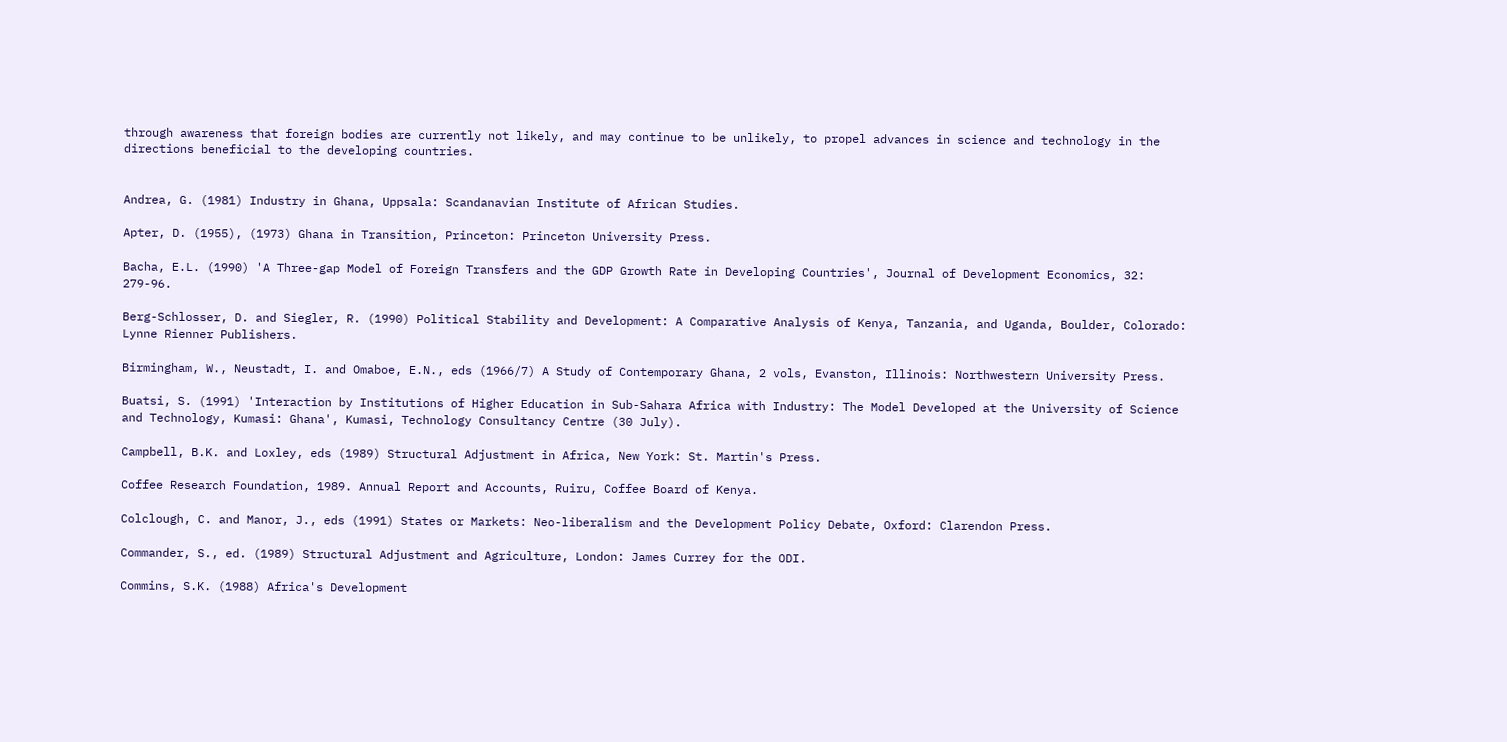through awareness that foreign bodies are currently not likely, and may continue to be unlikely, to propel advances in science and technology in the directions beneficial to the developing countries.


Andrea, G. (1981) Industry in Ghana, Uppsala: Scandanavian Institute of African Studies.

Apter, D. (1955), (1973) Ghana in Transition, Princeton: Princeton University Press.

Bacha, E.L. (1990) 'A Three-gap Model of Foreign Transfers and the GDP Growth Rate in Developing Countries', Journal of Development Economics, 32: 279-96.

Berg-Schlosser, D. and Siegler, R. (1990) Political Stability and Development: A Comparative Analysis of Kenya, Tanzania, and Uganda, Boulder, Colorado: Lynne Rienner Publishers.

Birmingham, W., Neustadt, I. and Omaboe, E.N., eds (1966/7) A Study of Contemporary Ghana, 2 vols, Evanston, Illinois: Northwestern University Press.

Buatsi, S. (1991) 'Interaction by Institutions of Higher Education in Sub-Sahara Africa with Industry: The Model Developed at the University of Science and Technology, Kumasi: Ghana', Kumasi, Technology Consultancy Centre (30 July).

Campbell, B.K. and Loxley, eds (1989) Structural Adjustment in Africa, New York: St. Martin's Press.

Coffee Research Foundation, 1989. Annual Report and Accounts, Ruiru, Coffee Board of Kenya.

Colclough, C. and Manor, J., eds (1991) States or Markets: Neo-liberalism and the Development Policy Debate, Oxford: Clarendon Press.

Commander, S., ed. (1989) Structural Adjustment and Agriculture, London: James Currey for the ODI.

Commins, S.K. (1988) Africa's Development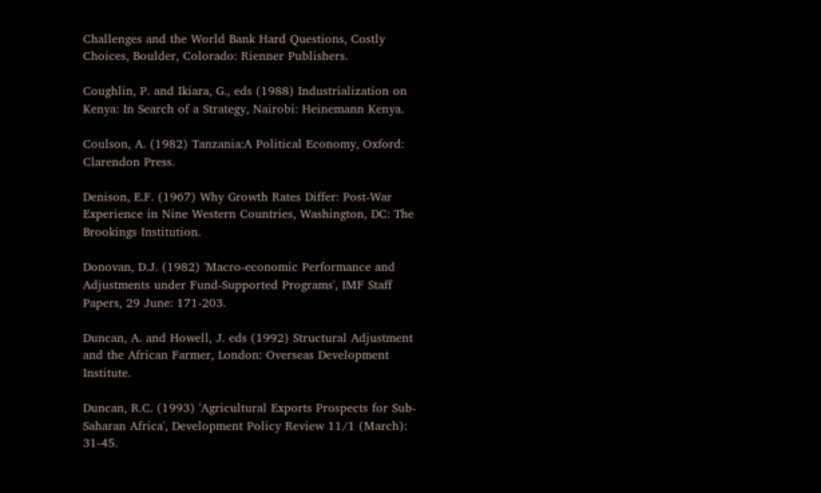Challenges and the World Bank Hard Questions, Costly Choices, Boulder, Colorado: Rienner Publishers.

Coughlin, P. and Ikiara, G., eds (1988) Industrialization on Kenya: In Search of a Strategy, Nairobi: Heinemann Kenya.

Coulson, A. (1982) Tanzania:A Political Economy, Oxford: Clarendon Press.

Denison, E.F. (1967) Why Growth Rates Differ: Post-War Experience in Nine Western Countries, Washington, DC: The Brookings Institution.

Donovan, D.J. (1982) 'Macro-economic Performance and Adjustments under Fund-Supported Programs', IMF Staff Papers, 29 June: 171-203.

Duncan, A. and Howell, J. eds (1992) Structural Adjustment and the African Farmer, London: Overseas Development Institute.

Duncan, R.C. (1993) 'Agricultural Exports Prospects for Sub-Saharan Africa', Development Policy Review 11/1 (March): 31-45.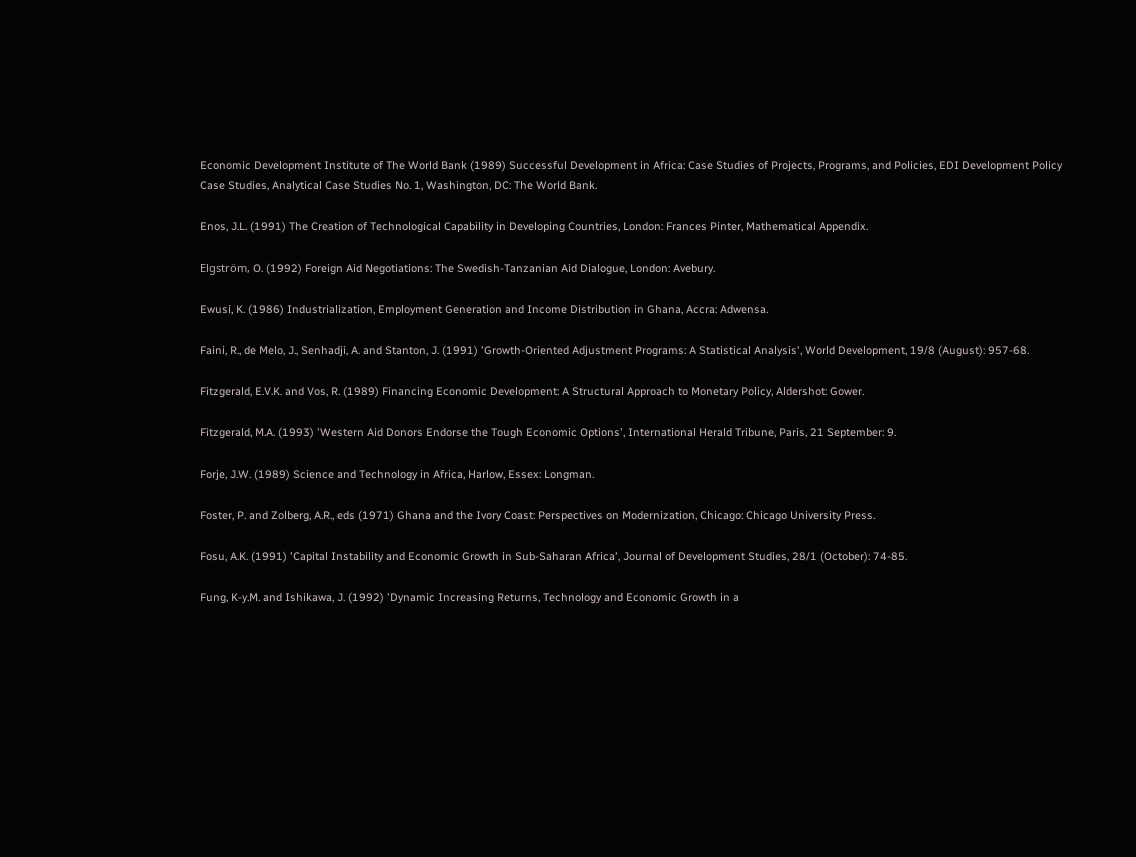Economic Development Institute of The World Bank (1989) Successful Development in Africa: Case Studies of Projects, Programs, and Policies, EDI Development Policy Case Studies, Analytical Case Studies No. 1, Washington, DC: The World Bank.

Enos, J.L. (1991) The Creation of Technological Capability in Developing Countries, London: Frances Pinter, Mathematical Appendix.

Elgström, O. (1992) Foreign Aid Negotiations: The Swedish-Tanzanian Aid Dialogue, London: Avebury.

Ewusi, K. (1986) Industrialization, Employment Generation and Income Distribution in Ghana, Accra: Adwensa.

Faini, R., de Melo, J., Senhadji, A. and Stanton, J. (1991) 'Growth-Oriented Adjustment Programs: A Statistical Analysis', World Development, 19/8 (August): 957-68.

Fitzgerald, E.V.K. and Vos, R. (1989) Financing Economic Development: A Structural Approach to Monetary Policy, Aldershot: Gower.

Fitzgerald, M.A. (1993) 'Western Aid Donors Endorse the Tough Economic Options', International Herald Tribune, Paris, 21 September: 9.

Forje, J.W. (1989) Science and Technology in Africa, Harlow, Essex: Longman.

Foster, P. and Zolberg, A.R., eds (1971) Ghana and the Ivory Coast: Perspectives on Modernization, Chicago: Chicago University Press.

Fosu, A.K. (1991) 'Capital Instability and Economic Growth in Sub-Saharan Africa', Journal of Development Studies, 28/1 (October): 74-85.

Fung, K-y.M. and Ishikawa, J. (1992) 'Dynamic Increasing Returns, Technology and Economic Growth in a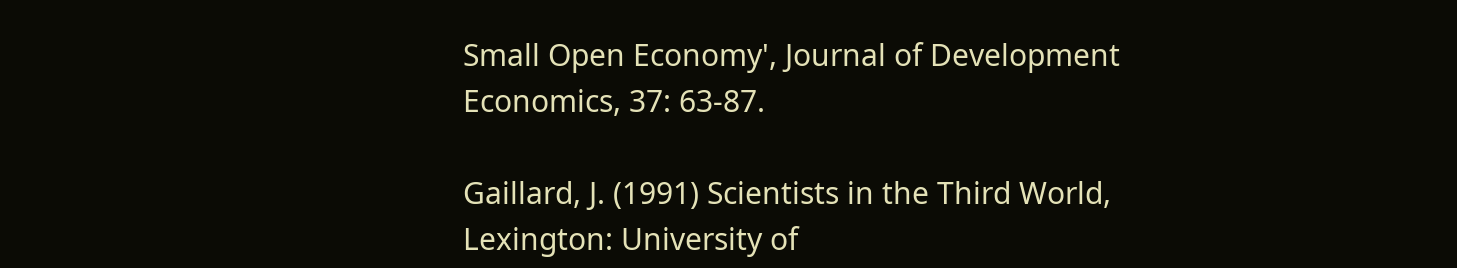Small Open Economy', Journal of Development Economics, 37: 63-87.

Gaillard, J. (1991) Scientists in the Third World, Lexington: University of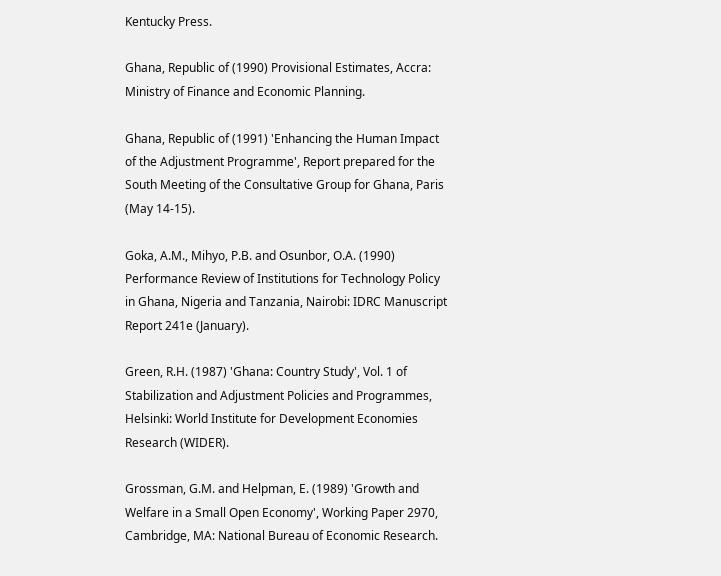Kentucky Press.

Ghana, Republic of (1990) Provisional Estimates, Accra: Ministry of Finance and Economic Planning.

Ghana, Republic of (1991) 'Enhancing the Human Impact of the Adjustment Programme', Report prepared for the South Meeting of the Consultative Group for Ghana, Paris (May 14-15).

Goka, A.M., Mihyo, P.B. and Osunbor, O.A. (1990) Performance Review of Institutions for Technology Policy in Ghana, Nigeria and Tanzania, Nairobi: IDRC Manuscript Report 241e (January).

Green, R.H. (1987) 'Ghana: Country Study', Vol. 1 of Stabilization and Adjustment Policies and Programmes, Helsinki: World Institute for Development Economies Research (WIDER).

Grossman, G.M. and Helpman, E. (1989) 'Growth and Welfare in a Small Open Economy', Working Paper 2970, Cambridge, MA: National Bureau of Economic Research.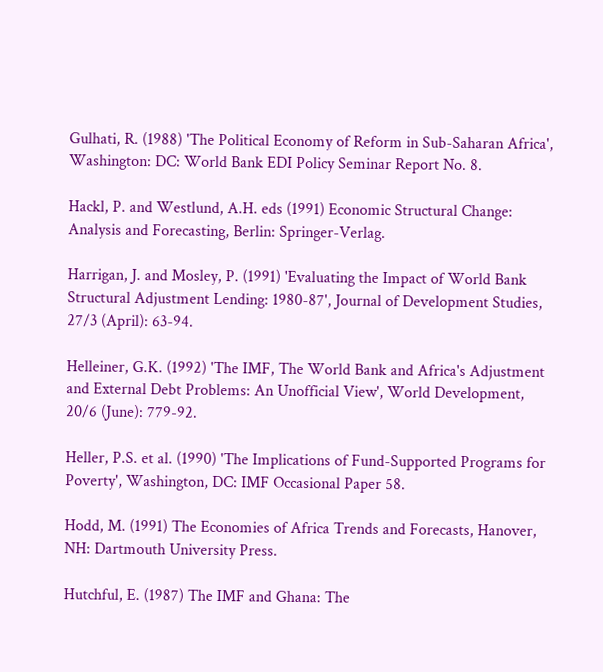Gulhati, R. (1988) 'The Political Economy of Reform in Sub-Saharan Africa', Washington: DC: World Bank EDI Policy Seminar Report No. 8.

Hackl, P. and Westlund, A.H. eds (1991) Economic Structural Change: Analysis and Forecasting, Berlin: Springer-Verlag.

Harrigan, J. and Mosley, P. (1991) 'Evaluating the Impact of World Bank Structural Adjustment Lending: 1980-87', Journal of Development Studies, 27/3 (April): 63-94.

Helleiner, G.K. (1992) 'The IMF, The World Bank and Africa's Adjustment and External Debt Problems: An Unofficial View', World Development, 20/6 (June): 779-92.

Heller, P.S. et al. (1990) 'The Implications of Fund-Supported Programs for Poverty', Washington, DC: IMF Occasional Paper 58.

Hodd, M. (1991) The Economies of Africa Trends and Forecasts, Hanover, NH: Dartmouth University Press.

Hutchful, E. (1987) The IMF and Ghana: The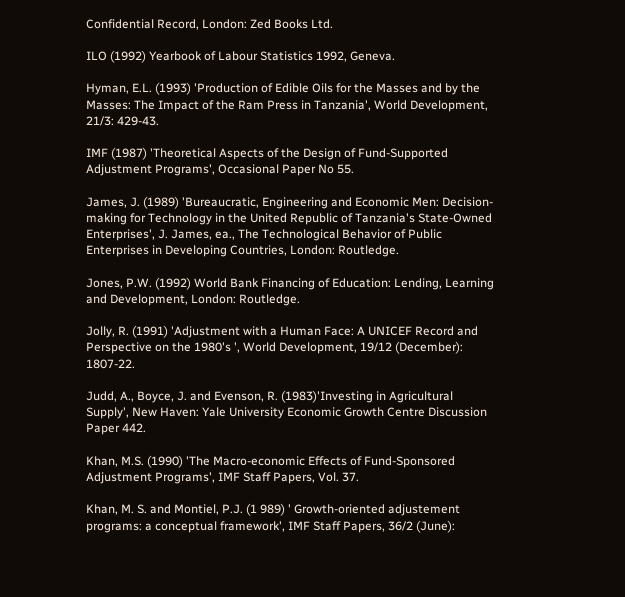Confidential Record, London: Zed Books Ltd.

ILO (1992) Yearbook of Labour Statistics 1992, Geneva.

Hyman, E.L. (1993) 'Production of Edible Oils for the Masses and by the Masses: The Impact of the Ram Press in Tanzania', World Development, 21/3: 429-43.

IMF (1987) 'Theoretical Aspects of the Design of Fund-Supported Adjustment Programs', Occasional Paper No 55.

James, J. (1989) 'Bureaucratic, Engineering and Economic Men: Decision-making for Technology in the United Republic of Tanzania's State-Owned Enterprises', J. James, ea., The Technological Behavior of Public Enterprises in Developing Countries, London: Routledge.

Jones, P.W. (1992) World Bank Financing of Education: Lending, Learning and Development, London: Routledge.

Jolly, R. (1991) 'Adjustment with a Human Face: A UNICEF Record and Perspective on the 1980's ', World Development, 19/12 (December): 1807-22.

Judd, A., Boyce, J. and Evenson, R. (1983)'Investing in Agricultural Supply', New Haven: Yale University Economic Growth Centre Discussion Paper 442.

Khan, M.S. (1990) 'The Macro-economic Effects of Fund-Sponsored Adjustment Programs', IMF Staff Papers, Vol. 37.

Khan, M. S. and Montiel, P.J. (1 989) ' Growth-oriented adjustement programs: a conceptual framework', IMF Staff Papers, 36/2 (June):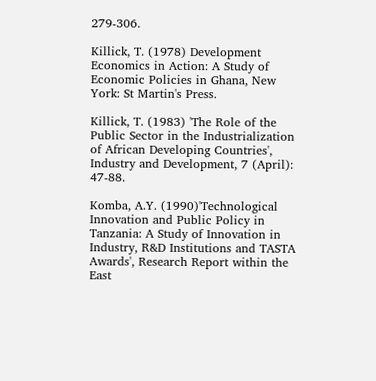279-306.

Killick, T. (1978) Development Economics in Action: A Study of Economic Policies in Ghana, New York: St Martin's Press.

Killick, T. (1983) 'The Role of the Public Sector in the Industrialization of African Developing Countries', Industry and Development, 7 (April): 47-88.

Komba, A.Y. (1990)'Technological Innovation and Public Policy in Tanzania: A Study of Innovation in Industry, R&D Institutions and TASTA Awards', Research Report within the East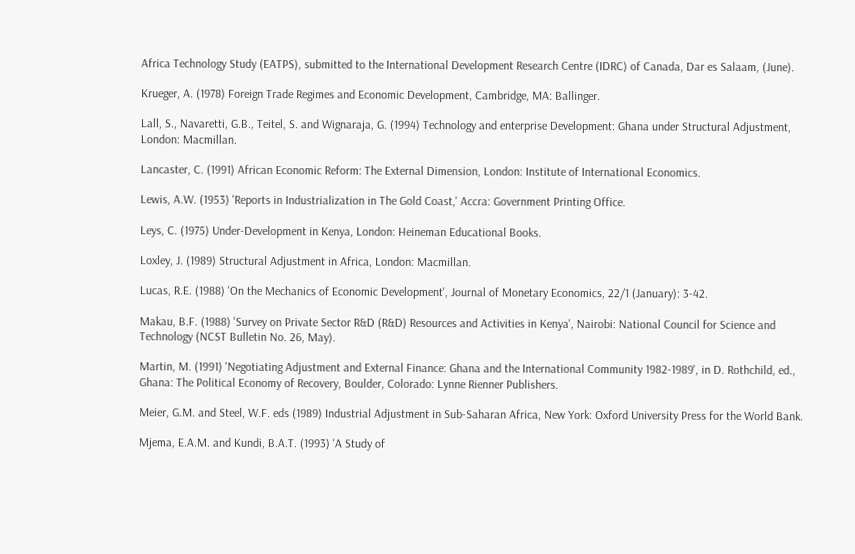Africa Technology Study (EATPS), submitted to the International Development Research Centre (IDRC) of Canada, Dar es Salaam, (June).

Krueger, A. (1978) Foreign Trade Regimes and Economic Development, Cambridge, MA: Ballinger.

Lall, S., Navaretti, G.B., Teitel, S. and Wignaraja, G. (1994) Technology and enterprise Development: Ghana under Structural Adjustment, London: Macmillan.

Lancaster, C. (1991) African Economic Reform: The External Dimension, London: Institute of International Economics.

Lewis, A.W. (1953) 'Reports in Industrialization in The Gold Coast,' Accra: Government Printing Office.

Leys, C. (1975) Under-Development in Kenya, London: Heineman Educational Books.

Loxley, J. (1989) Structural Adjustment in Africa, London: Macmillan.

Lucas, R.E. (1988) 'On the Mechanics of Economic Development', Journal of Monetary Economics, 22/1 (January): 3-42.

Makau, B.F. (1988) 'Survey on Private Sector R&D (R&D) Resources and Activities in Kenya', Nairobi: National Council for Science and Technology (NCST Bulletin No. 26, May).

Martin, M. (1991) 'Negotiating Adjustment and External Finance: Ghana and the International Community 1982-1989', in D. Rothchild, ed., Ghana: The Political Economy of Recovery, Boulder, Colorado: Lynne Rienner Publishers.

Meier, G.M. and Steel, W.F. eds (1989) Industrial Adjustment in Sub-Saharan Africa, New York: Oxford University Press for the World Bank.

Mjema, E.A.M. and Kundi, B.A.T. (1993) 'A Study of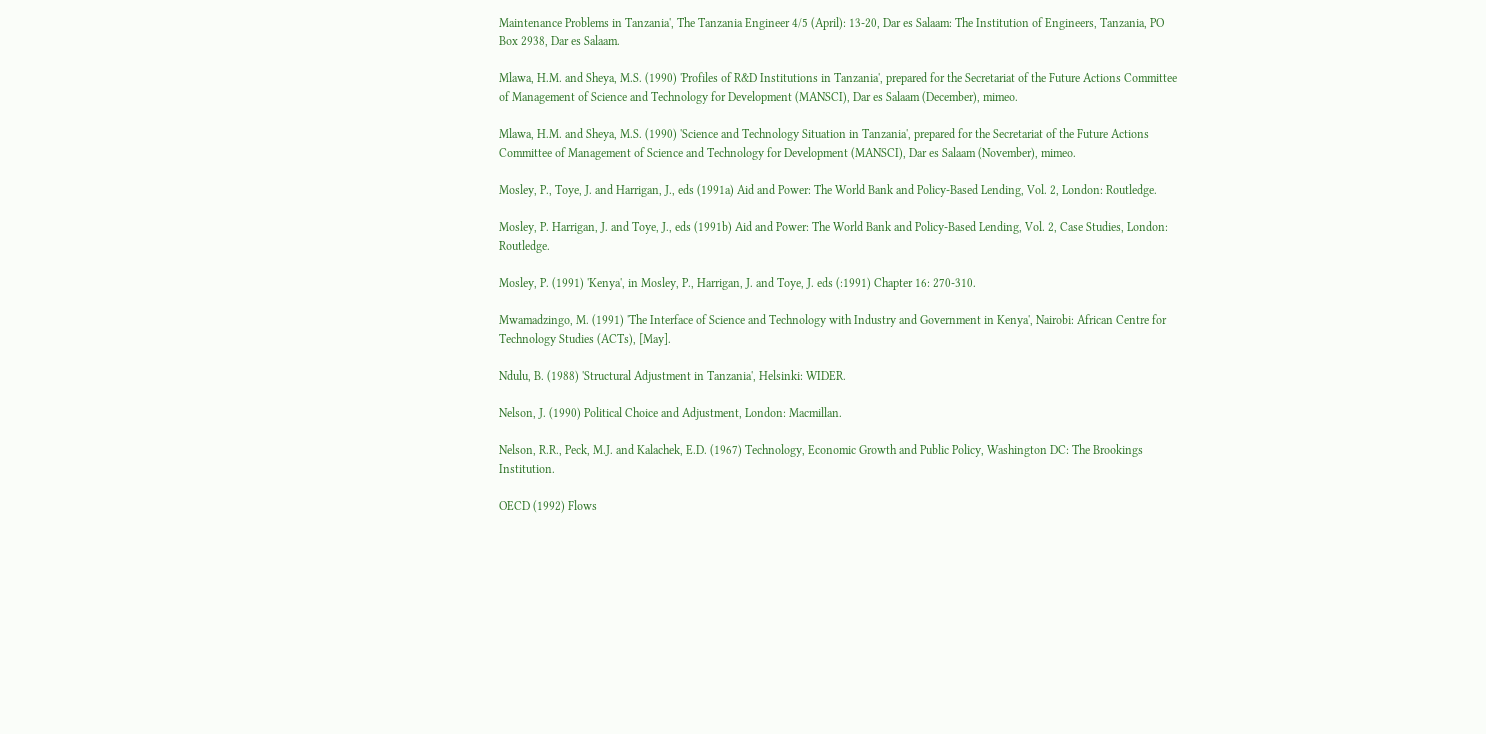Maintenance Problems in Tanzania', The Tanzania Engineer 4/5 (April): 13-20, Dar es Salaam: The Institution of Engineers, Tanzania, PO Box 2938, Dar es Salaam.

Mlawa, H.M. and Sheya, M.S. (1990) 'Profiles of R&D Institutions in Tanzania', prepared for the Secretariat of the Future Actions Committee of Management of Science and Technology for Development (MANSCI), Dar es Salaam (December), mimeo.

Mlawa, H.M. and Sheya, M.S. (1990) 'Science and Technology Situation in Tanzania', prepared for the Secretariat of the Future Actions Committee of Management of Science and Technology for Development (MANSCI), Dar es Salaam (November), mimeo.

Mosley, P., Toye, J. and Harrigan, J., eds (1991a) Aid and Power: The World Bank and Policy-Based Lending, Vol. 2, London: Routledge.

Mosley, P. Harrigan, J. and Toye, J., eds (1991b) Aid and Power: The World Bank and Policy-Based Lending, Vol. 2, Case Studies, London: Routledge.

Mosley, P. (1991) 'Kenya', in Mosley, P., Harrigan, J. and Toye, J. eds (:1991) Chapter 16: 270-310.

Mwamadzingo, M. (1991) 'The Interface of Science and Technology with Industry and Government in Kenya', Nairobi: African Centre for Technology Studies (ACTs), [May].

Ndulu, B. (1988) 'Structural Adjustment in Tanzania', Helsinki: WIDER.

Nelson, J. (1990) Political Choice and Adjustment, London: Macmillan.

Nelson, R.R., Peck, M.J. and Kalachek, E.D. (1967) Technology, Economic Growth and Public Policy, Washington DC: The Brookings Institution.

OECD (1992) Flows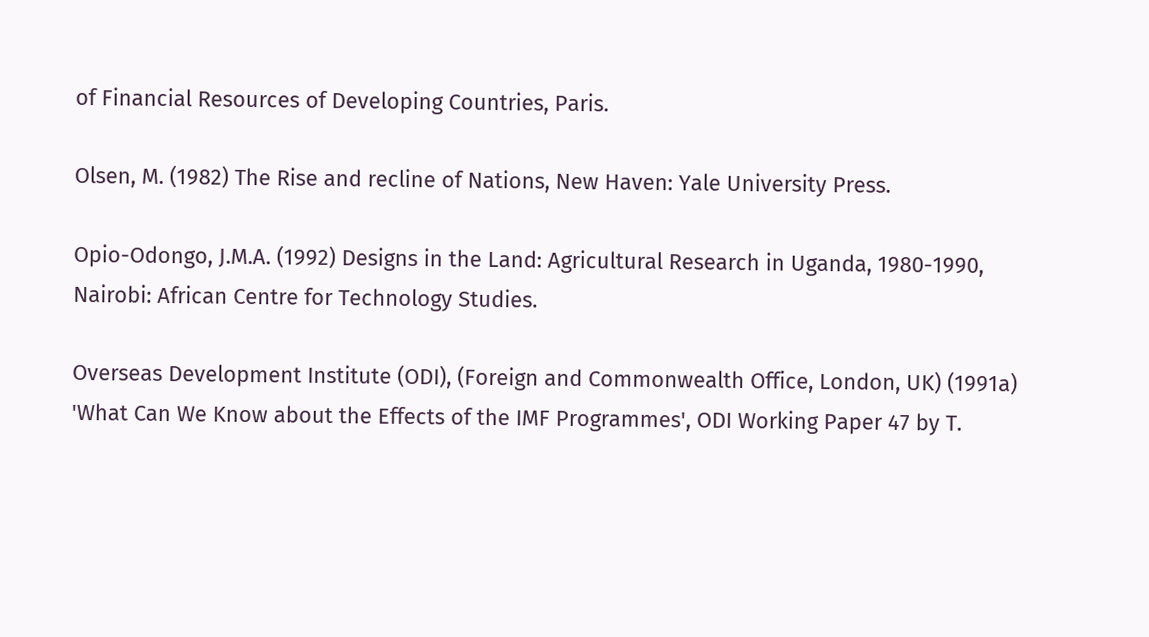of Financial Resources of Developing Countries, Paris.

Olsen, M. (1982) The Rise and recline of Nations, New Haven: Yale University Press.

Opio-Odongo, J.M.A. (1992) Designs in the Land: Agricultural Research in Uganda, 1980-1990, Nairobi: African Centre for Technology Studies.

Overseas Development Institute (ODI), (Foreign and Commonwealth Office, London, UK) (1991a) 'What Can We Know about the Effects of the IMF Programmes', ODI Working Paper 47 by T.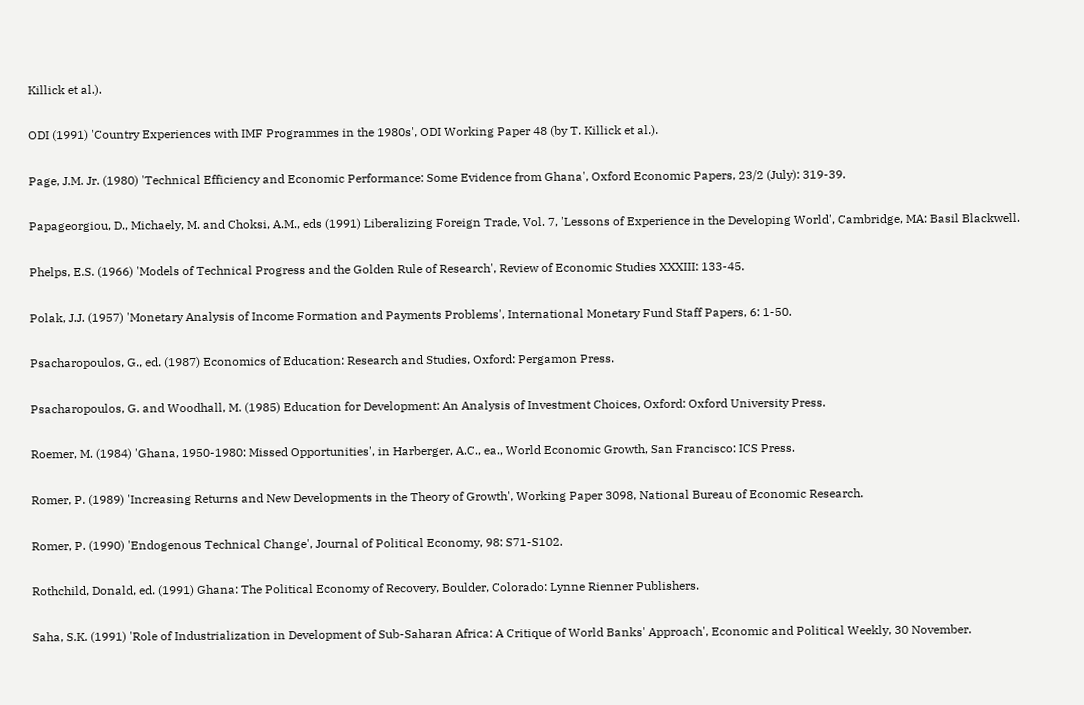Killick et al.).

ODI (1991) 'Country Experiences with IMF Programmes in the 1980s', ODI Working Paper 48 (by T. Killick et al.).

Page, J.M. Jr. (1980) 'Technical Efficiency and Economic Performance: Some Evidence from Ghana', Oxford Economic Papers, 23/2 (July): 319-39.

Papageorgiou, D., Michaely, M. and Choksi, A.M., eds (1991) Liberalizing Foreign Trade, Vol. 7, 'Lessons of Experience in the Developing World', Cambridge, MA: Basil Blackwell.

Phelps, E.S. (1966) 'Models of Technical Progress and the Golden Rule of Research', Review of Economic Studies XXXIII: 133-45.

Polak, J.J. (1957) 'Monetary Analysis of Income Formation and Payments Problems', International Monetary Fund Staff Papers, 6: 1-50.

Psacharopoulos, G., ed. (1987) Economics of Education: Research and Studies, Oxford: Pergamon Press.

Psacharopoulos, G. and Woodhall, M. (1985) Education for Development: An Analysis of Investment Choices, Oxford: Oxford University Press.

Roemer, M. (1984) 'Ghana, 1950-1980: Missed Opportunities', in Harberger, A.C., ea., World Economic Growth, San Francisco: ICS Press.

Romer, P. (1989) 'Increasing Returns and New Developments in the Theory of Growth', Working Paper 3098, National Bureau of Economic Research.

Romer, P. (1990) 'Endogenous Technical Change', Journal of Political Economy, 98: S71-S102.

Rothchild, Donald, ed. (1991) Ghana: The Political Economy of Recovery, Boulder, Colorado: Lynne Rienner Publishers.

Saha, S.K. (1991) 'Role of Industrialization in Development of Sub-Saharan Africa: A Critique of World Banks' Approach', Economic and Political Weekly, 30 November.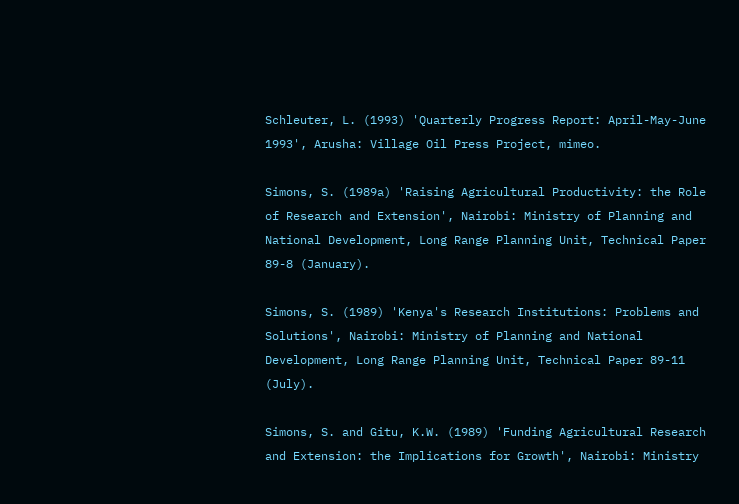Schleuter, L. (1993) 'Quarterly Progress Report: April-May-June 1993', Arusha: Village Oil Press Project, mimeo.

Simons, S. (1989a) 'Raising Agricultural Productivity: the Role of Research and Extension', Nairobi: Ministry of Planning and National Development, Long Range Planning Unit, Technical Paper 89-8 (January).

Simons, S. (1989) 'Kenya's Research Institutions: Problems and Solutions', Nairobi: Ministry of Planning and National Development, Long Range Planning Unit, Technical Paper 89-11 (July).

Simons, S. and Gitu, K.W. (1989) 'Funding Agricultural Research and Extension: the Implications for Growth', Nairobi: Ministry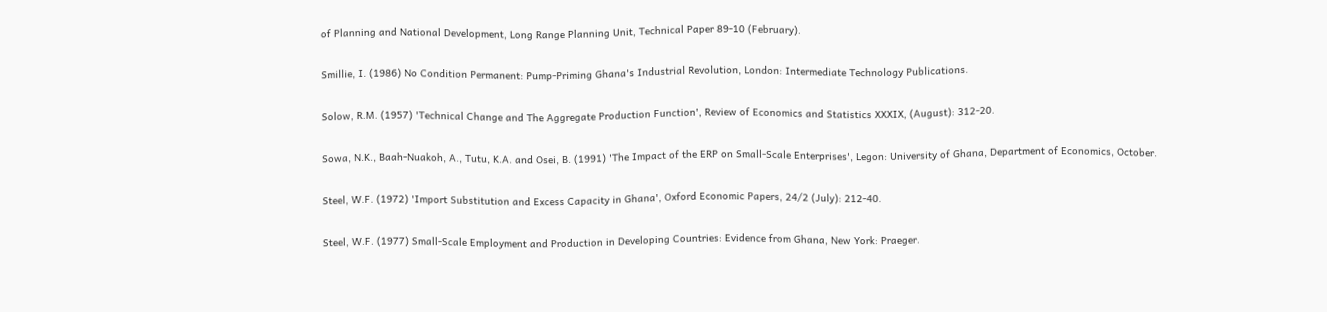of Planning and National Development, Long Range Planning Unit, Technical Paper 89-10 (February).

Smillie, I. (1986) No Condition Permanent: Pump-Priming Ghana's Industrial Revolution, London: Intermediate Technology Publications.

Solow, R.M. (1957) 'Technical Change and The Aggregate Production Function', Review of Economics and Statistics XXXIX, (August): 312-20.

Sowa, N.K., Baah-Nuakoh, A., Tutu, K.A. and Osei, B. (1991) 'The Impact of the ERP on Small-Scale Enterprises', Legon: University of Ghana, Department of Economics, October.

Steel, W.F. (1972) 'Import Substitution and Excess Capacity in Ghana', Oxford Economic Papers, 24/2 (July): 212-40.

Steel, W.F. (1977) Small-Scale Employment and Production in Developing Countries: Evidence from Ghana, New York: Praeger.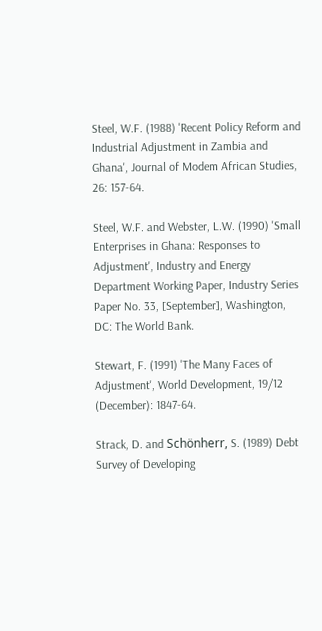Steel, W.F. (1988) 'Recent Policy Reform and Industrial Adjustment in Zambia and Ghana', Journal of Modem African Studies, 26: 157-64.

Steel, W.F. and Webster, L.W. (1990) 'Small Enterprises in Ghana: Responses to Adjustment', Industry and Energy Department Working Paper, Industry Series Paper No. 33, [September], Washington, DC: The World Bank.

Stewart, F. (1991) 'The Many Faces of Adjustment', World Development, 19/12 (December): 1847-64.

Strack, D. and Schönherr, S. (1989) Debt Survey of Developing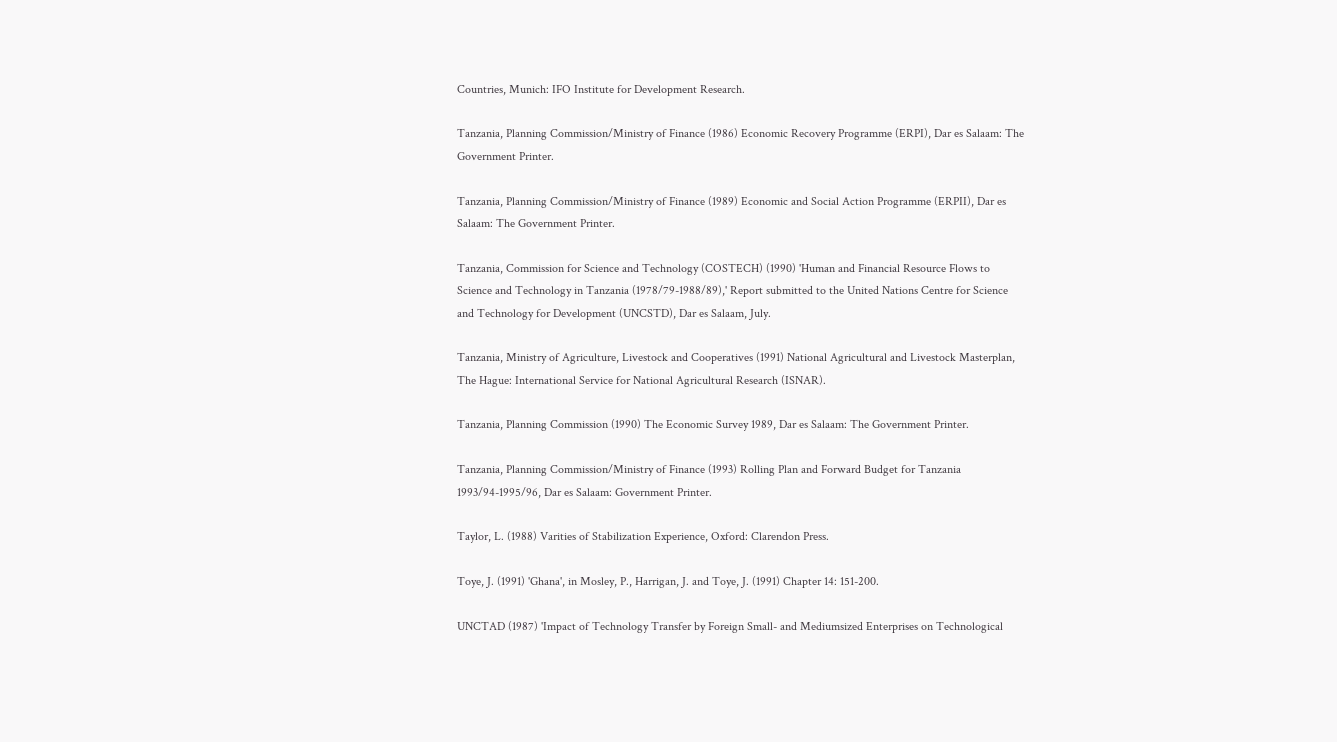Countries, Munich: IFO Institute for Development Research.

Tanzania, Planning Commission/Ministry of Finance (1986) Economic Recovery Programme (ERPI), Dar es Salaam: The Government Printer.

Tanzania, Planning Commission/Ministry of Finance (1989) Economic and Social Action Programme (ERPII), Dar es Salaam: The Government Printer.

Tanzania, Commission for Science and Technology (COSTECH) (1990) 'Human and Financial Resource Flows to Science and Technology in Tanzania (1978/79-1988/89),' Report submitted to the United Nations Centre for Science and Technology for Development (UNCSTD), Dar es Salaam, July.

Tanzania, Ministry of Agriculture, Livestock and Cooperatives (1991) National Agricultural and Livestock Masterplan, The Hague: International Service for National Agricultural Research (ISNAR).

Tanzania, Planning Commission (1990) The Economic Survey 1989, Dar es Salaam: The Government Printer.

Tanzania, Planning Commission/Ministry of Finance (1993) Rolling Plan and Forward Budget for Tanzania 1993/94-1995/96, Dar es Salaam: Government Printer.

Taylor, L. (1988) Varities of Stabilization Experience, Oxford: Clarendon Press.

Toye, J. (1991) 'Ghana', in Mosley, P., Harrigan, J. and Toye, J. (1991) Chapter 14: 151-200.

UNCTAD (1987) 'Impact of Technology Transfer by Foreign Small- and Mediumsized Enterprises on Technological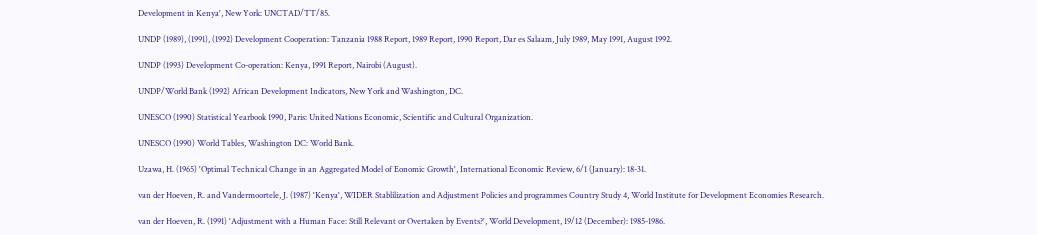Development in Kenya', New York: UNCTAD/TT/85.

UNDP (1989), (1991), (1992) Development Cooperation: Tanzania 1988 Report, 1989 Report, 1990 Report, Dar es Salaam, July 1989, May 1991, August 1992.

UNDP (1993) Development Co-operation: Kenya, 1991 Report, Nairobi (August).

UNDP/World Bank (1992) African Development Indicators, New York and Washington, DC.

UNESCO (1990) Statistical Yearbook 1990, Paris: United Nations Economic, Scientific and Cultural Organization.

UNESCO (1990) World Tables, Washington DC: World Bank.

Uzawa, H. (1965) 'Optimal Technical Change in an Aggregated Model of Eonomic Growth', International Economic Review, 6/1 (January): 18-31.

van der Hoeven, R. and Vandermoortele, J. (1987) 'Kenya', WIDER Stablilization and Adjustment Policies and programmes Country Study 4, World Institute for Development Economies Research.

van der Hoeven, R. (1991) 'Adjustment with a Human Face: Still Relevant or Overtaken by Events?', World Development, 19/12 (December): 1985-1986.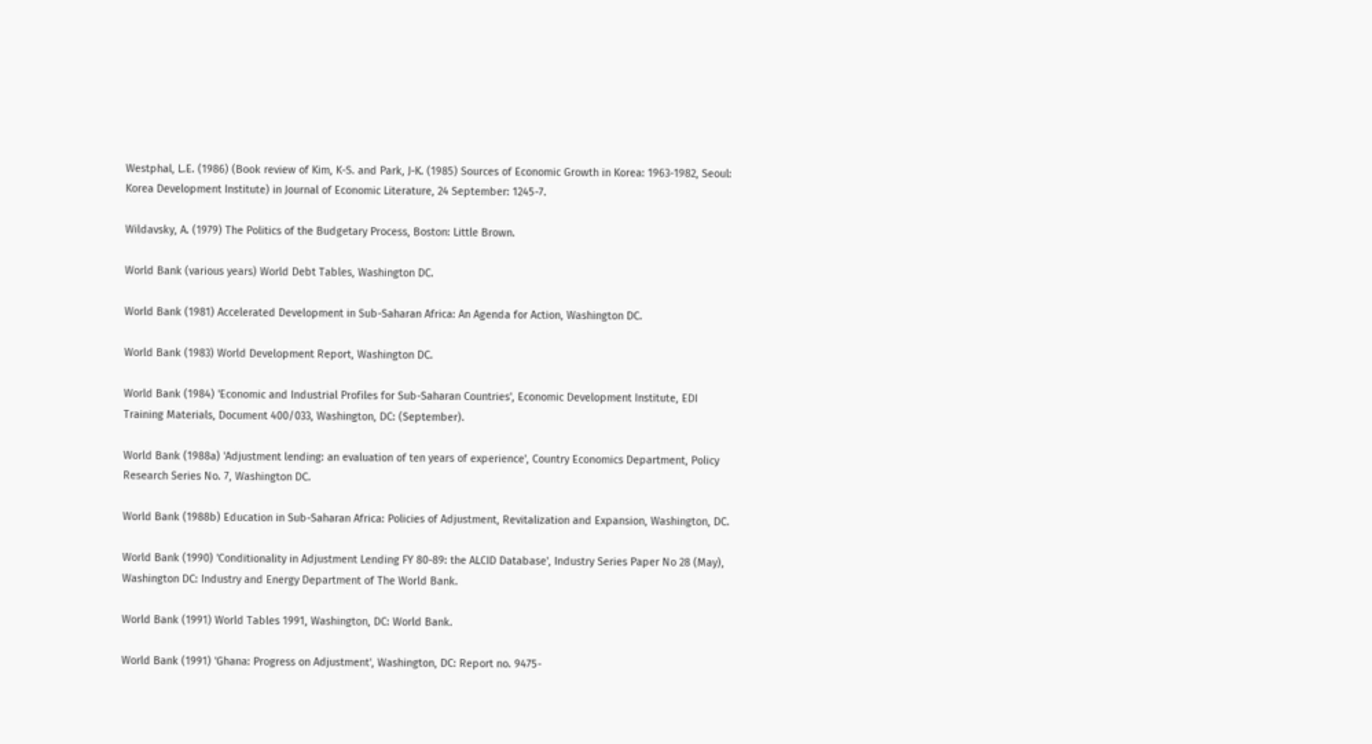Westphal, L.E. (1986) (Book review of Kim, K-S. and Park, J-K. (1985) Sources of Economic Growth in Korea: 1963-1982, Seoul: Korea Development Institute) in Journal of Economic Literature, 24 September: 1245-7.

Wildavsky, A. (1979) The Politics of the Budgetary Process, Boston: Little Brown.

World Bank (various years) World Debt Tables, Washington DC.

World Bank (1981) Accelerated Development in Sub-Saharan Africa: An Agenda for Action, Washington DC.

World Bank (1983) World Development Report, Washington DC.

World Bank (1984) 'Economic and Industrial Profiles for Sub-Saharan Countries', Economic Development Institute, EDI Training Materials, Document 400/033, Washington, DC: (September).

World Bank (1988a) 'Adjustment lending: an evaluation of ten years of experience', Country Economics Department, Policy Research Series No. 7, Washington DC.

World Bank (1988b) Education in Sub-Saharan Africa: Policies of Adjustment, Revitalization and Expansion, Washington, DC.

World Bank (1990) 'Conditionality in Adjustment Lending FY 80-89: the ALCID Database', Industry Series Paper No 28 (May), Washington DC: Industry and Energy Department of The World Bank.

World Bank (1991) World Tables 1991, Washington, DC: World Bank.

World Bank (1991) 'Ghana: Progress on Adjustment', Washington, DC: Report no. 9475-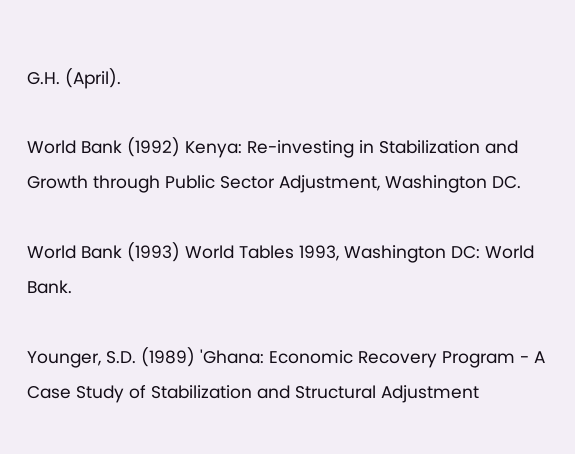G.H. (April).

World Bank (1992) Kenya: Re-investing in Stabilization and Growth through Public Sector Adjustment, Washington DC.

World Bank (1993) World Tables 1993, Washington DC: World Bank.

Younger, S.D. (1989) 'Ghana: Economic Recovery Program - A Case Study of Stabilization and Structural Adjustment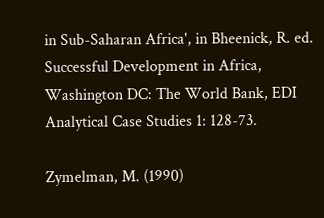in Sub-Saharan Africa', in Bheenick, R. ed. Successful Development in Africa, Washington DC: The World Bank, EDI Analytical Case Studies 1: 128-73.

Zymelman, M. (1990)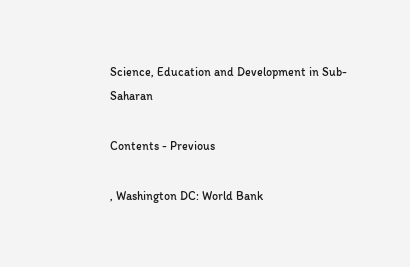Science, Education and Development in Sub-Saharan

Contents - Previous

, Washington DC: World Bank